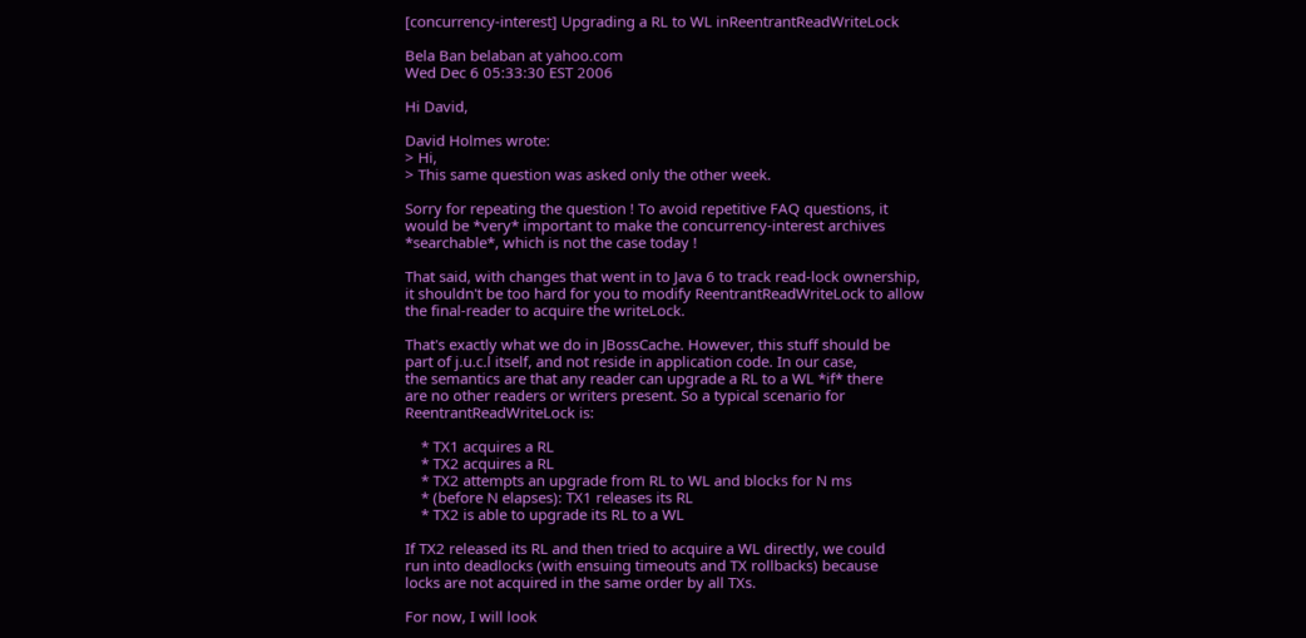[concurrency-interest] Upgrading a RL to WL inReentrantReadWriteLock

Bela Ban belaban at yahoo.com
Wed Dec 6 05:33:30 EST 2006

Hi David,

David Holmes wrote:
> Hi,
> This same question was asked only the other week.

Sorry for repeating the question ! To avoid repetitive FAQ questions, it
would be *very* important to make the concurrency-interest archives
*searchable*, which is not the case today !

That said, with changes that went in to Java 6 to track read-lock ownership,
it shouldn't be too hard for you to modify ReentrantReadWriteLock to allow
the final-reader to acquire the writeLock.

That's exactly what we do in JBossCache. However, this stuff should be
part of j.u.c.l itself, and not reside in application code. In our case,
the semantics are that any reader can upgrade a RL to a WL *if* there
are no other readers or writers present. So a typical scenario for
ReentrantReadWriteLock is:

    * TX1 acquires a RL
    * TX2 acquires a RL
    * TX2 attempts an upgrade from RL to WL and blocks for N ms
    * (before N elapses): TX1 releases its RL
    * TX2 is able to upgrade its RL to a WL

If TX2 released its RL and then tried to acquire a WL directly, we could
run into deadlocks (with ensuing timeouts and TX rollbacks) because
locks are not acquired in the same order by all TXs.

For now, I will look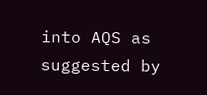into AQS as suggested by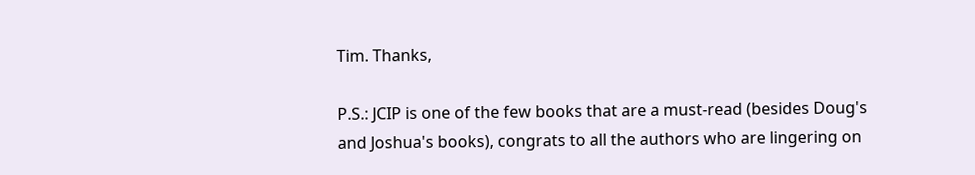Tim. Thanks,

P.S.: JCIP is one of the few books that are a must-read (besides Doug's
and Joshua's books), congrats to all the authors who are lingering on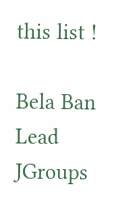this list !

Bela Ban
Lead JGroups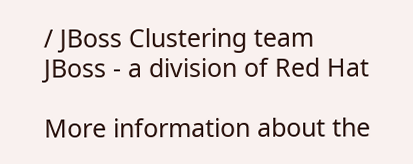/ JBoss Clustering team
JBoss - a division of Red Hat

More information about the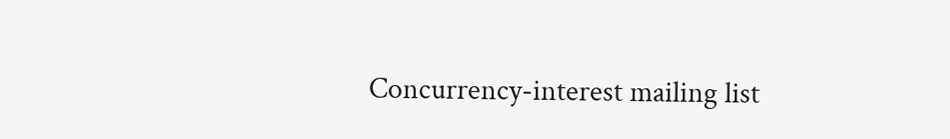Concurrency-interest mailing list